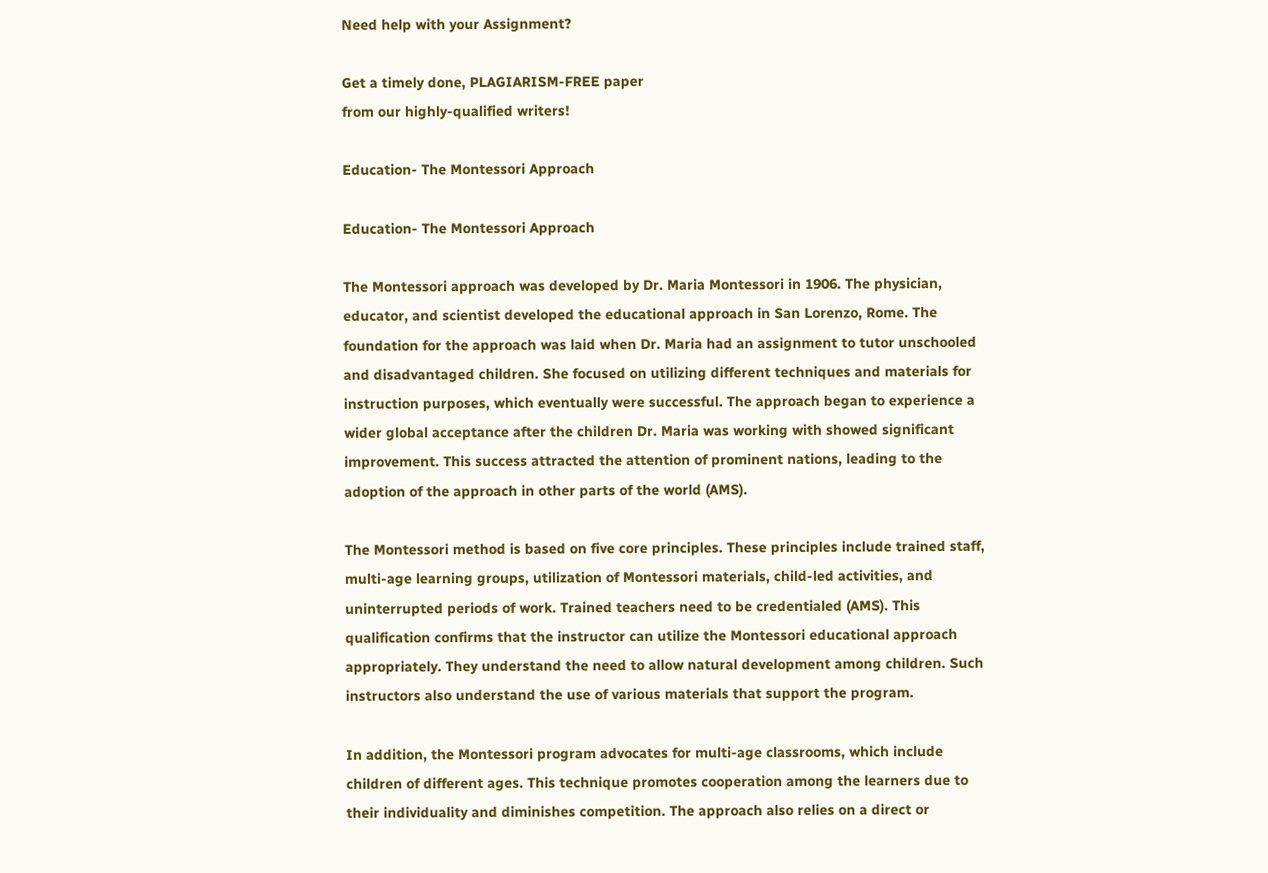Need help with your Assignment?

Get a timely done, PLAGIARISM-FREE paper
from our highly-qualified writers!

Education- The Montessori Approach

Education- The Montessori Approach

The Montessori approach was developed by Dr. Maria Montessori in 1906. The physician, educator, and scientist developed the educational approach in San Lorenzo, Rome. The foundation for the approach was laid when Dr. Maria had an assignment to tutor unschooled and disadvantaged children. She focused on utilizing different techniques and materials for instruction purposes, which eventually were successful. The approach began to experience a wider global acceptance after the children Dr. Maria was working with showed significant improvement. This success attracted the attention of prominent nations, leading to the adoption of the approach in other parts of the world (AMS).

The Montessori method is based on five core principles. These principles include trained staff, multi-age learning groups, utilization of Montessori materials, child-led activities, and uninterrupted periods of work. Trained teachers need to be credentialed (AMS). This qualification confirms that the instructor can utilize the Montessori educational approach appropriately. They understand the need to allow natural development among children. Such instructors also understand the use of various materials that support the program.

In addition, the Montessori program advocates for multi-age classrooms, which include children of different ages. This technique promotes cooperation among the learners due to their individuality and diminishes competition. The approach also relies on a direct or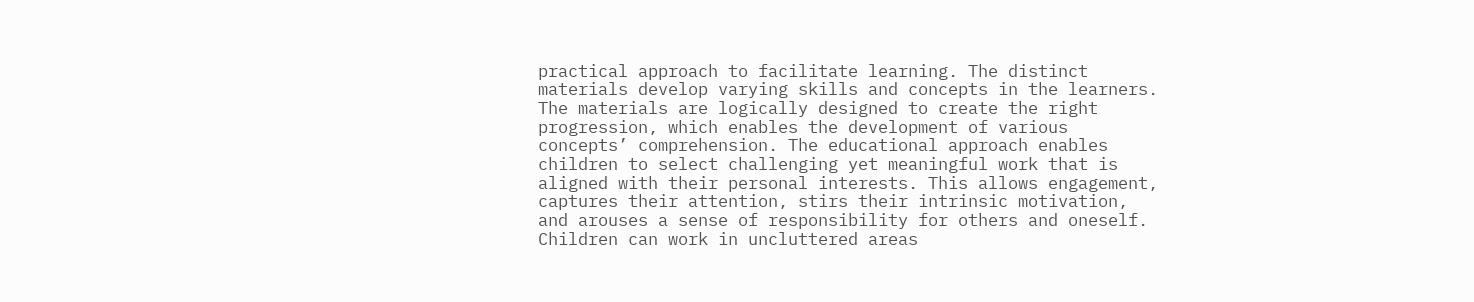practical approach to facilitate learning. The distinct materials develop varying skills and concepts in the learners. The materials are logically designed to create the right progression, which enables the development of various concepts’ comprehension. The educational approach enables children to select challenging yet meaningful work that is aligned with their personal interests. This allows engagement, captures their attention, stirs their intrinsic motivation, and arouses a sense of responsibility for others and oneself. Children can work in uncluttered areas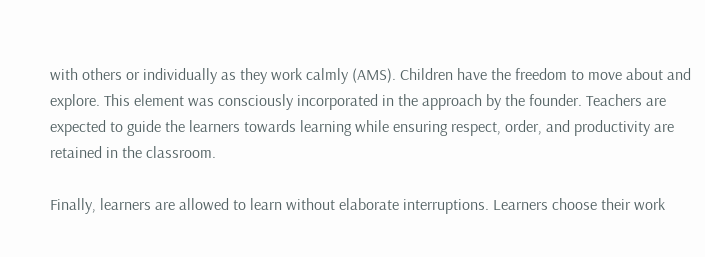with others or individually as they work calmly (AMS). Children have the freedom to move about and explore. This element was consciously incorporated in the approach by the founder. Teachers are expected to guide the learners towards learning while ensuring respect, order, and productivity are retained in the classroom.

Finally, learners are allowed to learn without elaborate interruptions. Learners choose their work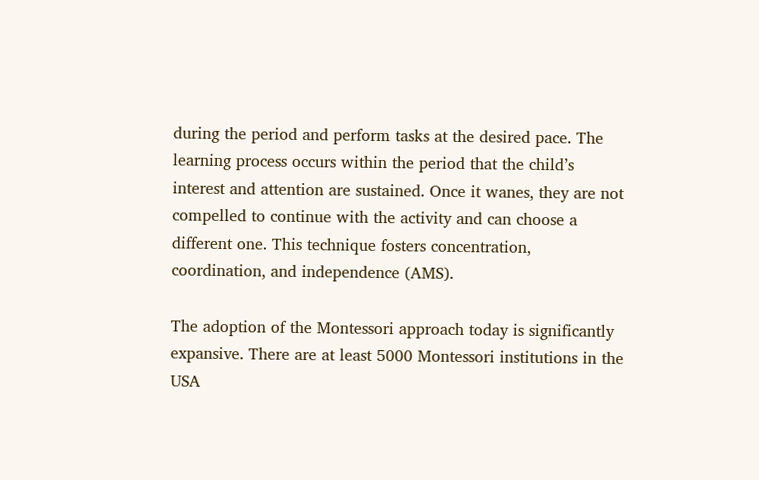during the period and perform tasks at the desired pace. The learning process occurs within the period that the child’s interest and attention are sustained. Once it wanes, they are not compelled to continue with the activity and can choose a different one. This technique fosters concentration, coordination, and independence (AMS).

The adoption of the Montessori approach today is significantly expansive. There are at least 5000 Montessori institutions in the USA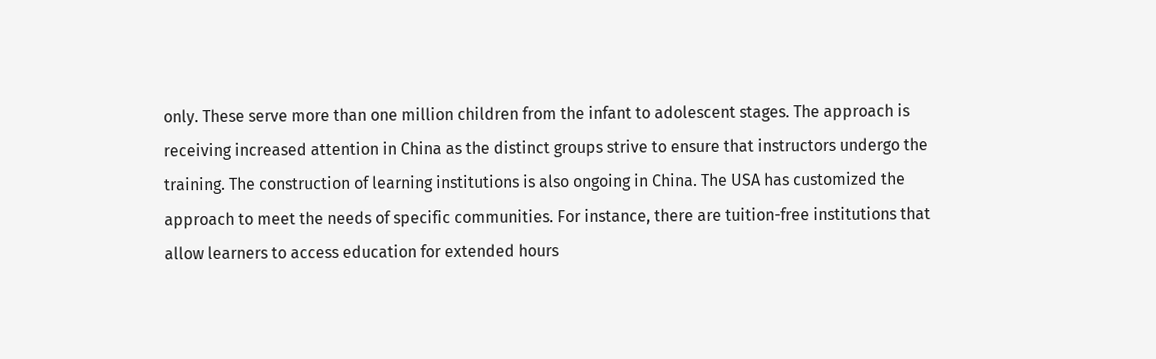only. These serve more than one million children from the infant to adolescent stages. The approach is receiving increased attention in China as the distinct groups strive to ensure that instructors undergo the training. The construction of learning institutions is also ongoing in China. The USA has customized the approach to meet the needs of specific communities. For instance, there are tuition-free institutions that allow learners to access education for extended hours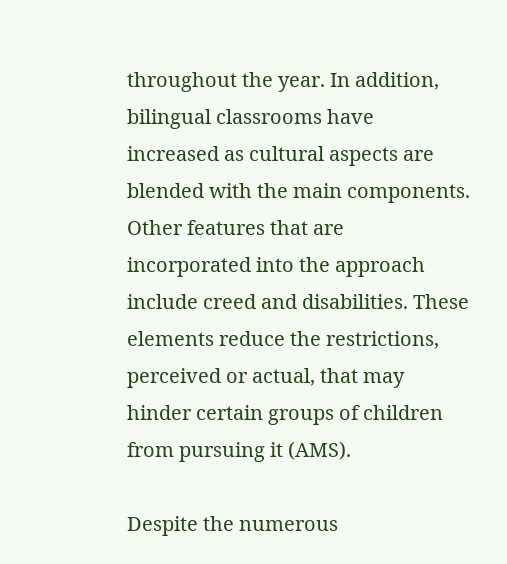throughout the year. In addition, bilingual classrooms have increased as cultural aspects are blended with the main components. Other features that are incorporated into the approach include creed and disabilities. These elements reduce the restrictions, perceived or actual, that may hinder certain groups of children from pursuing it (AMS).

Despite the numerous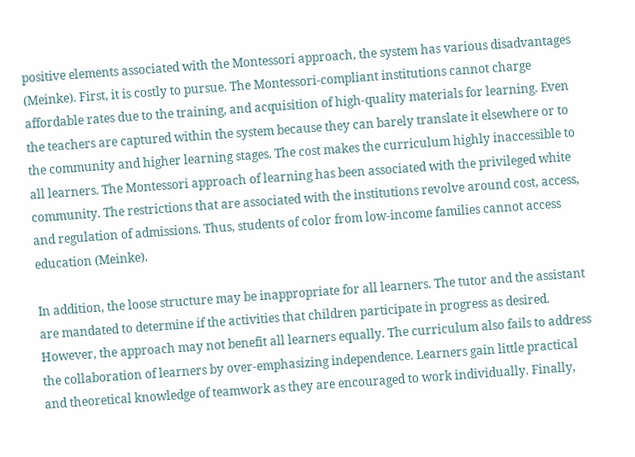positive elements associated with the Montessori approach, the system has various disadvantages (Meinke). First, it is costly to pursue. The Montessori-compliant institutions cannot charge affordable rates due to the training, and acquisition of high-quality materials for learning. Even the teachers are captured within the system because they can barely translate it elsewhere or to the community and higher learning stages. The cost makes the curriculum highly inaccessible to all learners. The Montessori approach of learning has been associated with the privileged white community. The restrictions that are associated with the institutions revolve around cost, access, and regulation of admissions. Thus, students of color from low-income families cannot access education (Meinke).

In addition, the loose structure may be inappropriate for all learners. The tutor and the assistant are mandated to determine if the activities that children participate in progress as desired. However, the approach may not benefit all learners equally. The curriculum also fails to address the collaboration of learners by over-emphasizing independence. Learners gain little practical and theoretical knowledge of teamwork as they are encouraged to work individually. Finally,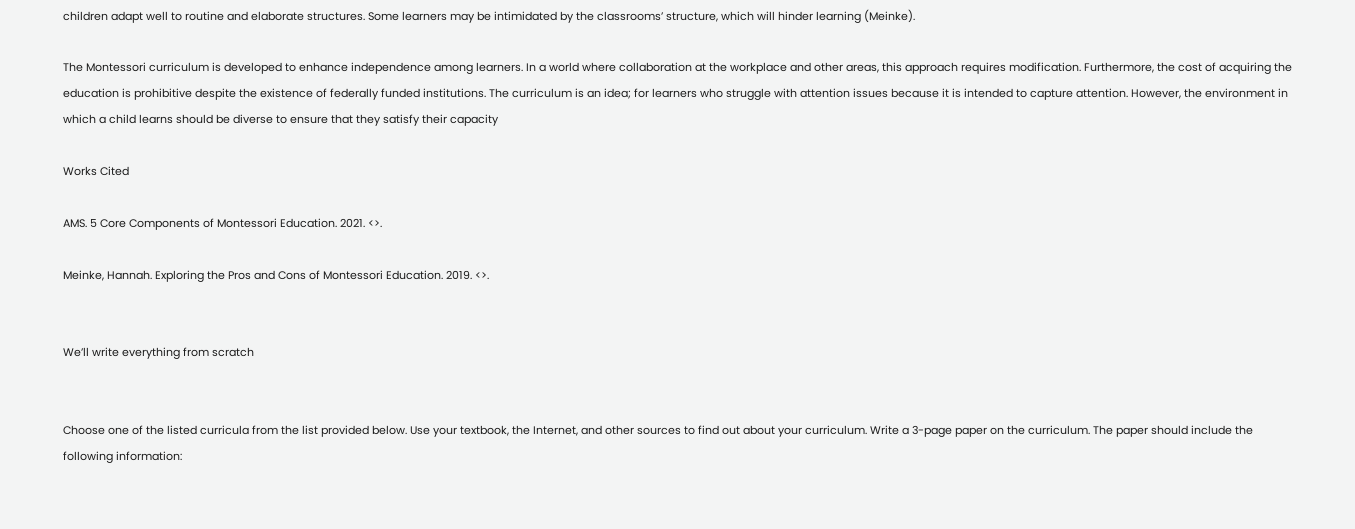children adapt well to routine and elaborate structures. Some learners may be intimidated by the classrooms’ structure, which will hinder learning (Meinke).

The Montessori curriculum is developed to enhance independence among learners. In a world where collaboration at the workplace and other areas, this approach requires modification. Furthermore, the cost of acquiring the education is prohibitive despite the existence of federally funded institutions. The curriculum is an idea; for learners who struggle with attention issues because it is intended to capture attention. However, the environment in which a child learns should be diverse to ensure that they satisfy their capacity

Works Cited

AMS. 5 Core Components of Montessori Education. 2021. <>.

Meinke, Hannah. Exploring the Pros and Cons of Montessori Education. 2019. <>.


We’ll write everything from scratch


Choose one of the listed curricula from the list provided below. Use your textbook, the Internet, and other sources to find out about your curriculum. Write a 3-page paper on the curriculum. The paper should include the following information: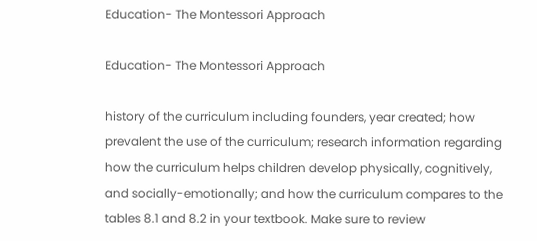Education- The Montessori Approach

Education- The Montessori Approach

history of the curriculum including founders, year created; how prevalent the use of the curriculum; research information regarding how the curriculum helps children develop physically, cognitively, and socially-emotionally; and how the curriculum compares to the tables 8.1 and 8.2 in your textbook. Make sure to review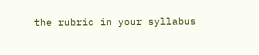the rubric in your syllabus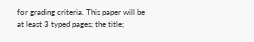for grading criteria. This paper will be at least 3 typed pages; the title;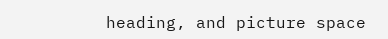heading, and picture space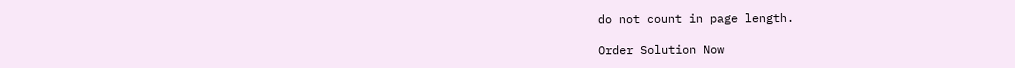do not count in page length.

Order Solution Now